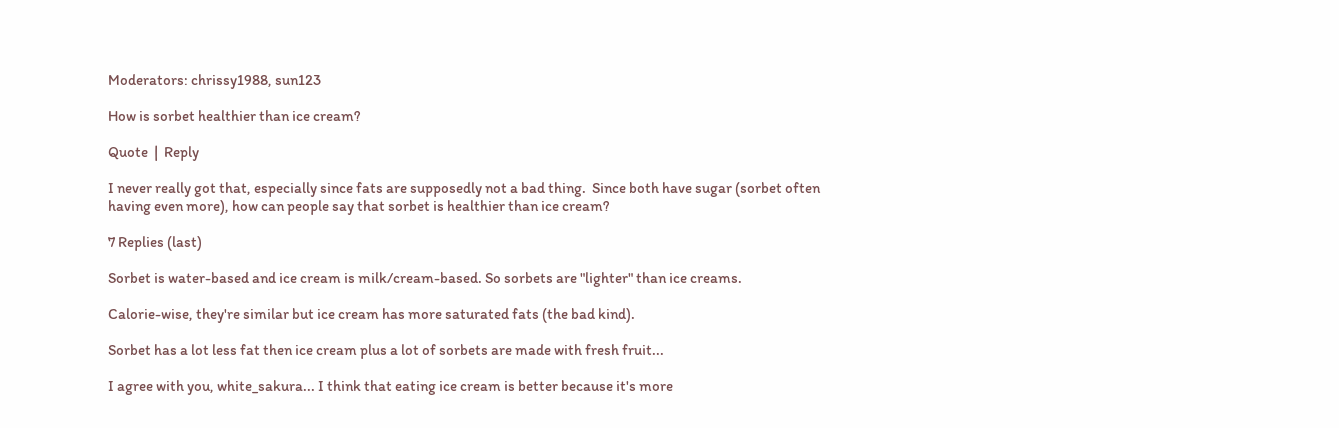Moderators: chrissy1988, sun123

How is sorbet healthier than ice cream?

Quote  |  Reply

I never really got that, especially since fats are supposedly not a bad thing.  Since both have sugar (sorbet often having even more), how can people say that sorbet is healthier than ice cream?

7 Replies (last)

Sorbet is water-based and ice cream is milk/cream-based. So sorbets are "lighter" than ice creams.

Calorie-wise, they're similar but ice cream has more saturated fats (the bad kind).

Sorbet has a lot less fat then ice cream plus a lot of sorbets are made with fresh fruit...

I agree with you, white_sakura... I think that eating ice cream is better because it's more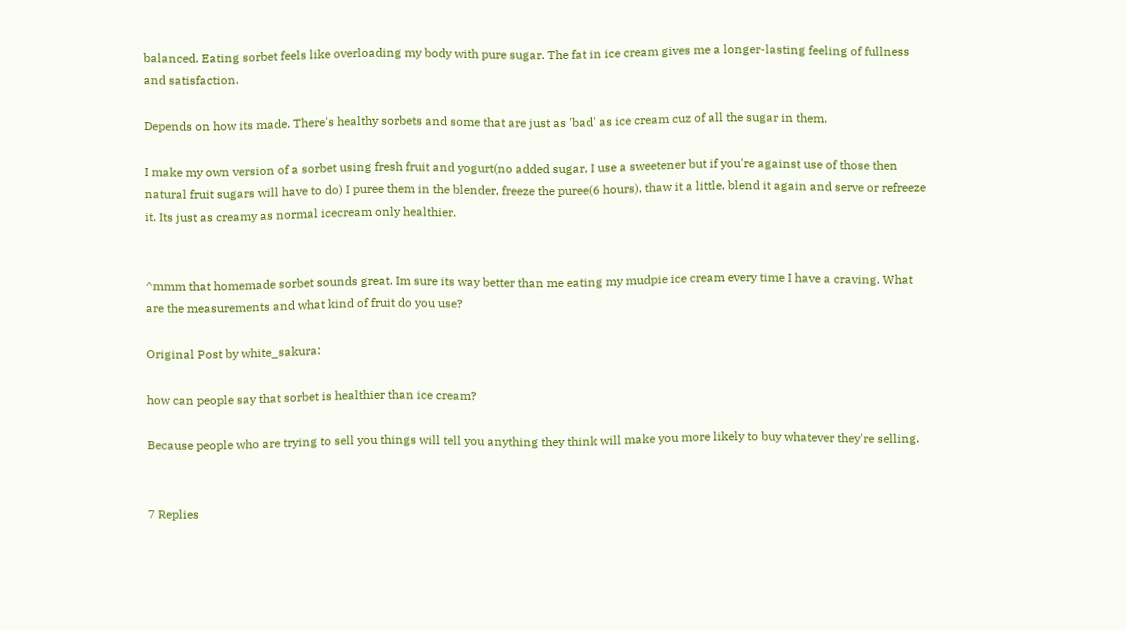balanced. Eating sorbet feels like overloading my body with pure sugar. The fat in ice cream gives me a longer-lasting feeling of fullness and satisfaction.

Depends on how its made. There's healthy sorbets and some that are just as 'bad' as ice cream cuz of all the sugar in them.

I make my own version of a sorbet using fresh fruit and yogurt(no added sugar, I use a sweetener but if you're against use of those then natural fruit sugars will have to do) I puree them in the blender, freeze the puree(6 hours), thaw it a little, blend it again and serve or refreeze it. Its just as creamy as normal icecream only healthier.


^mmm that homemade sorbet sounds great. Im sure its way better than me eating my mudpie ice cream every time I have a craving. What are the measurements and what kind of fruit do you use?

Original Post by white_sakura:

how can people say that sorbet is healthier than ice cream?

Because people who are trying to sell you things will tell you anything they think will make you more likely to buy whatever they're selling.


7 Replies